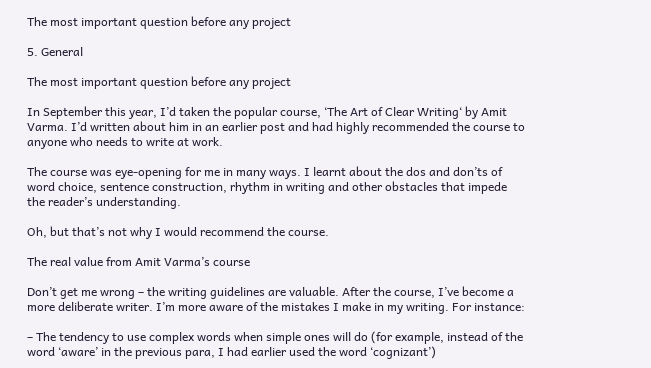The most important question before any project

5. General

The most important question before any project

In September this year, I’d taken the popular course, ‘The Art of Clear Writing‘ by Amit Varma. I’d written about him in an earlier post and had highly recommended the course to anyone who needs to write at work.

The course was eye-opening for me in many ways. I learnt about the dos and don’ts of word choice, sentence construction, rhythm in writing and other obstacles that impede the reader’s understanding.

Oh, but that’s not why I would recommend the course.

The real value from Amit Varma’s course

Don’t get me wrong – the writing guidelines are valuable. After the course, I’ve become a more deliberate writer. I’m more aware of the mistakes I make in my writing. For instance:

– The tendency to use complex words when simple ones will do (for example, instead of the word ‘aware’ in the previous para, I had earlier used the word ‘cognizant’)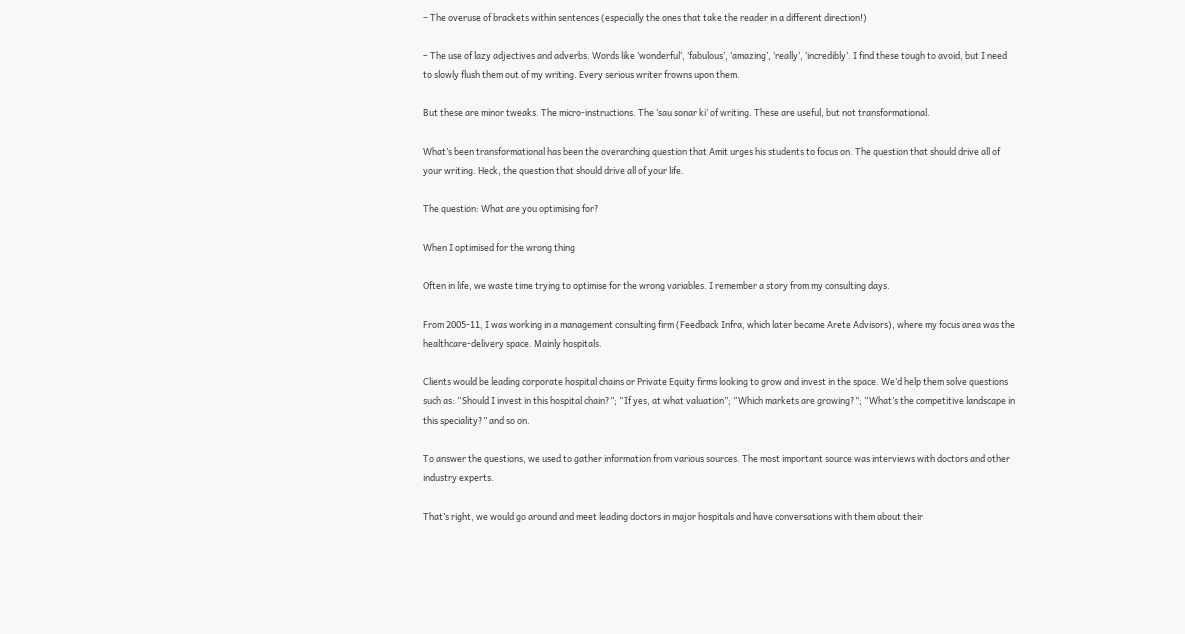– The overuse of brackets within sentences (especially the ones that take the reader in a different direction!)

– The use of lazy adjectives and adverbs. Words like ‘wonderful’, ‘fabulous’, ‘amazing’, ‘really’, ‘incredibly’. I find these tough to avoid, but I need to slowly flush them out of my writing. Every serious writer frowns upon them.

But these are minor tweaks. The micro-instructions. The ‘sau sonar ki‘ of writing. These are useful, but not transformational.

What’s been transformational has been the overarching question that Amit urges his students to focus on. The question that should drive all of your writing. Heck, the question that should drive all of your life.

The question: What are you optimising for?

When I optimised for the wrong thing

Often in life, we waste time trying to optimise for the wrong variables. I remember a story from my consulting days.

From 2005-11, I was working in a management consulting firm (Feedback Infra, which later became Arete Advisors), where my focus area was the healthcare-delivery space. Mainly hospitals.

Clients would be leading corporate hospital chains or Private Equity firms looking to grow and invest in the space. We’d help them solve questions such as: “Should I invest in this hospital chain?”; “If yes, at what valuation”; “Which markets are growing?”; “What’s the competitive landscape in this speciality?” and so on.

To answer the questions, we used to gather information from various sources. The most important source was interviews with doctors and other industry experts.

That’s right, we would go around and meet leading doctors in major hospitals and have conversations with them about their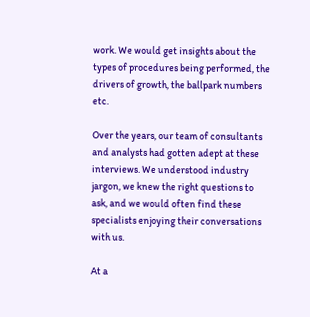work. We would get insights about the types of procedures being performed, the drivers of growth, the ballpark numbers etc.

Over the years, our team of consultants and analysts had gotten adept at these interviews. We understood industry jargon, we knew the right questions to ask, and we would often find these specialists enjoying their conversations with us.

At a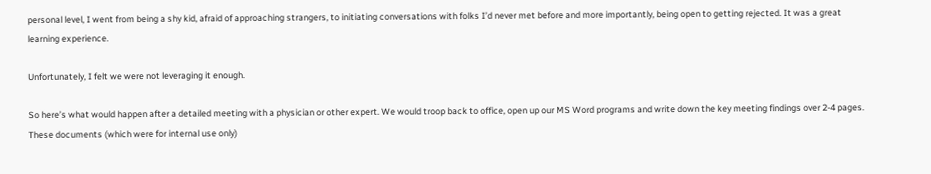personal level, I went from being a shy kid, afraid of approaching strangers, to initiating conversations with folks I’d never met before and more importantly, being open to getting rejected. It was a great learning experience.

Unfortunately, I felt we were not leveraging it enough.

So here’s what would happen after a detailed meeting with a physician or other expert. We would troop back to office, open up our MS Word programs and write down the key meeting findings over 2-4 pages. These documents (which were for internal use only)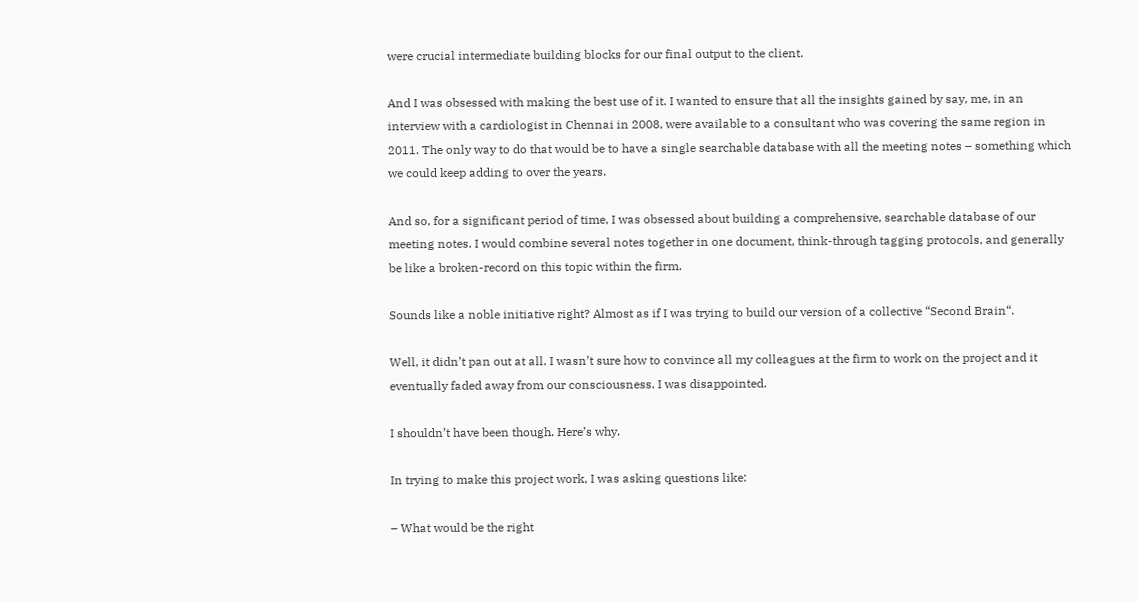were crucial intermediate building blocks for our final output to the client.

And I was obsessed with making the best use of it. I wanted to ensure that all the insights gained by say, me, in an interview with a cardiologist in Chennai in 2008, were available to a consultant who was covering the same region in 2011. The only way to do that would be to have a single searchable database with all the meeting notes – something which we could keep adding to over the years.

And so, for a significant period of time, I was obsessed about building a comprehensive, searchable database of our meeting notes. I would combine several notes together in one document, think-through tagging protocols, and generally be like a broken-record on this topic within the firm.

Sounds like a noble initiative right? Almost as if I was trying to build our version of a collective “Second Brain“.

Well, it didn’t pan out at all. I wasn’t sure how to convince all my colleagues at the firm to work on the project and it eventually faded away from our consciousness. I was disappointed.

I shouldn’t have been though. Here’s why.

In trying to make this project work, I was asking questions like:

– What would be the right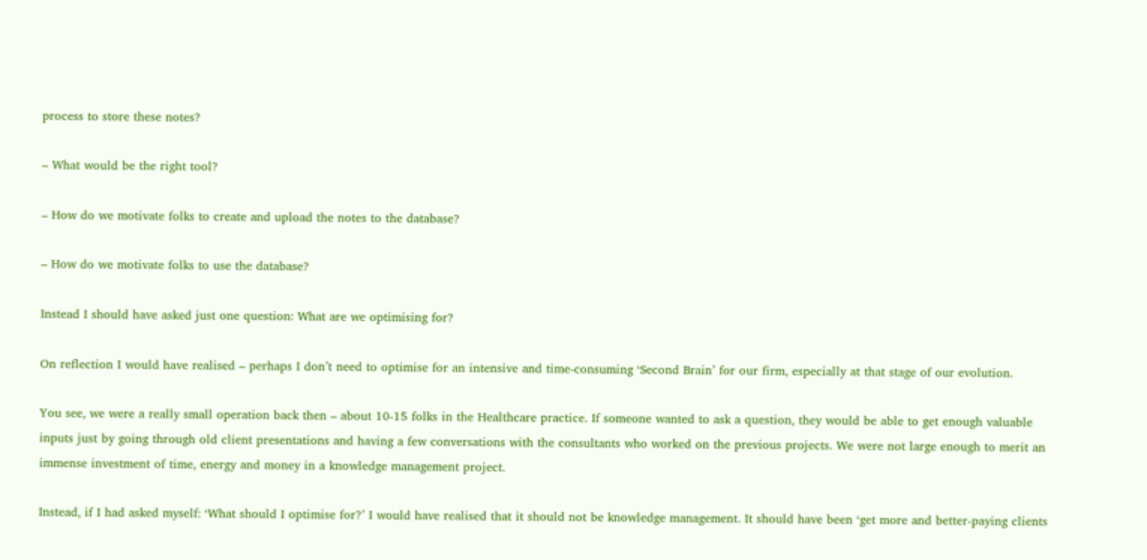process to store these notes?

– What would be the right tool?

– How do we motivate folks to create and upload the notes to the database?

– How do we motivate folks to use the database?

Instead I should have asked just one question: What are we optimising for?

On reflection I would have realised – perhaps I don’t need to optimise for an intensive and time-consuming ‘Second Brain’ for our firm, especially at that stage of our evolution.

You see, we were a really small operation back then – about 10-15 folks in the Healthcare practice. If someone wanted to ask a question, they would be able to get enough valuable inputs just by going through old client presentations and having a few conversations with the consultants who worked on the previous projects. We were not large enough to merit an immense investment of time, energy and money in a knowledge management project.

Instead, if I had asked myself: ‘What should I optimise for?’ I would have realised that it should not be knowledge management. It should have been ‘get more and better-paying clients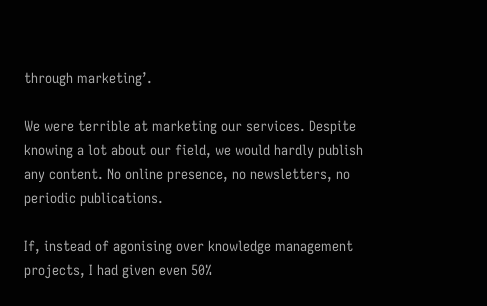through marketing’.

We were terrible at marketing our services. Despite knowing a lot about our field, we would hardly publish any content. No online presence, no newsletters, no periodic publications.

If, instead of agonising over knowledge management projects, I had given even 50%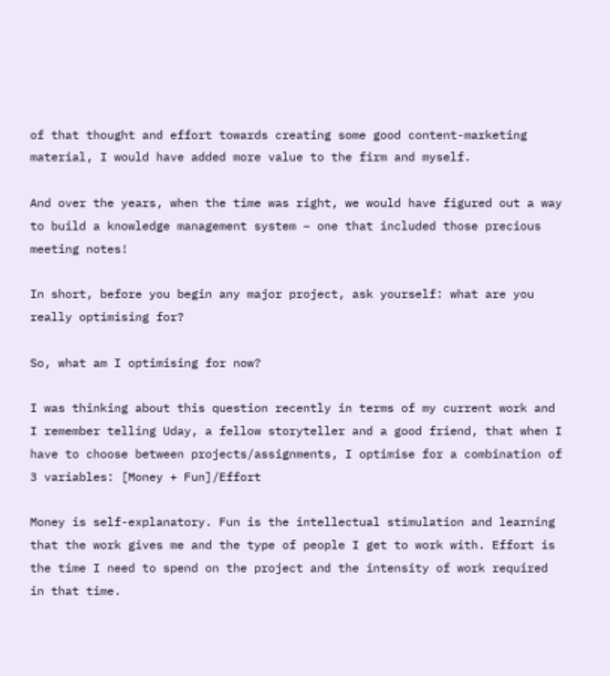of that thought and effort towards creating some good content-marketing material, I would have added more value to the firm and myself.

And over the years, when the time was right, we would have figured out a way to build a knowledge management system – one that included those precious meeting notes!

In short, before you begin any major project, ask yourself: what are you really optimising for?

So, what am I optimising for now?

I was thinking about this question recently in terms of my current work and I remember telling Uday, a fellow storyteller and a good friend, that when I have to choose between projects/assignments, I optimise for a combination of 3 variables: [Money + Fun]/Effort

Money is self-explanatory. Fun is the intellectual stimulation and learning that the work gives me and the type of people I get to work with. Effort is the time I need to spend on the project and the intensity of work required in that time.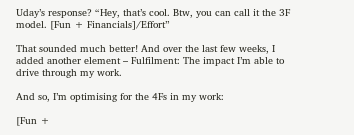Uday’s response? “Hey, that’s cool. Btw, you can call it the 3F model. [Fun + Financials]/Effort”

That sounded much better! And over the last few weeks, I added another element – Fulfilment: The impact I’m able to drive through my work.

And so, I’m optimising for the 4Fs in my work:

[Fun +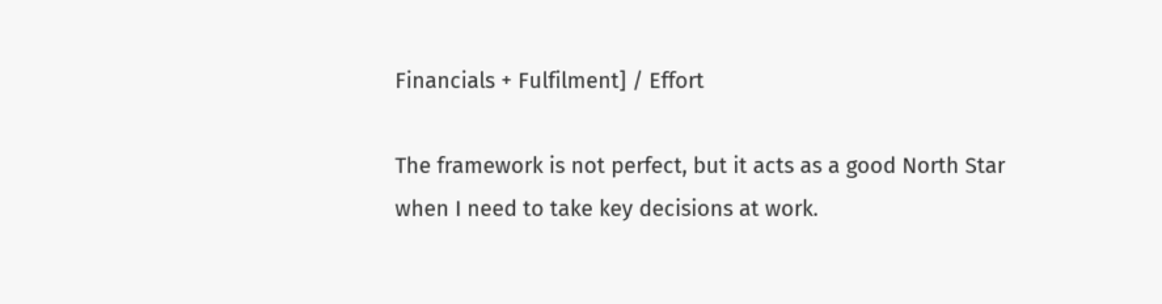Financials + Fulfilment] / Effort

The framework is not perfect, but it acts as a good North Star when I need to take key decisions at work.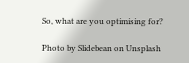So, what are you optimising for?

Photo by Slidebean on Unsplash